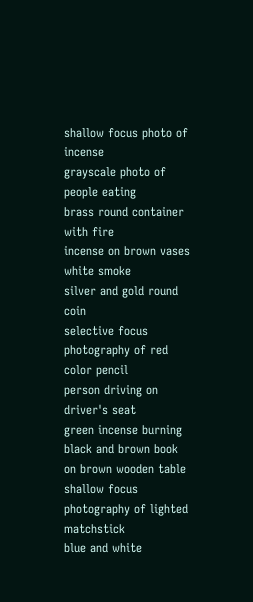shallow focus photo of incense
grayscale photo of people eating
brass round container with fire
incense on brown vases
white smoke
silver and gold round coin
selective focus photography of red color pencil
person driving on driver's seat
green incense burning
black and brown book on brown wooden table
shallow focus photography of lighted matchstick
blue and white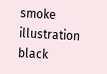smoke illustration
black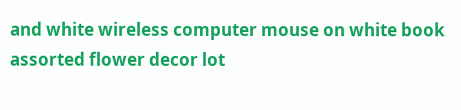and white wireless computer mouse on white book
assorted flower decor lot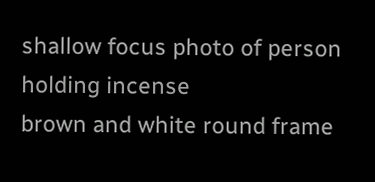shallow focus photo of person holding incense
brown and white round frame